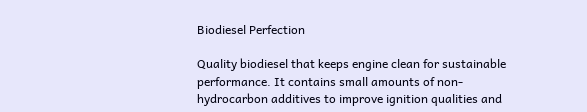Biodiesel Perfection

Quality biodiesel that keeps engine clean for sustainable performance. It contains small amounts of non-hydrocarbon additives to improve ignition qualities and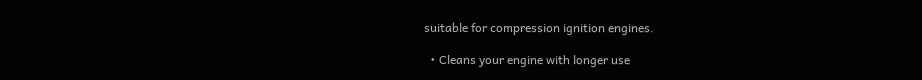suitable for compression ignition engines.

  • Cleans your engine with longer use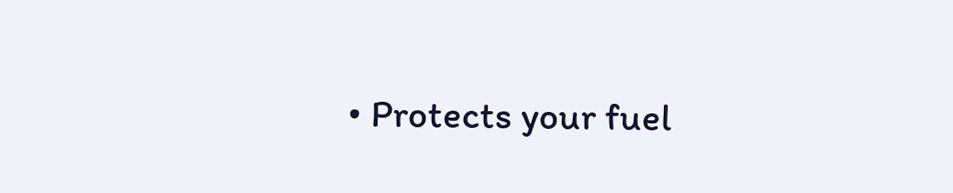• Protects your fuel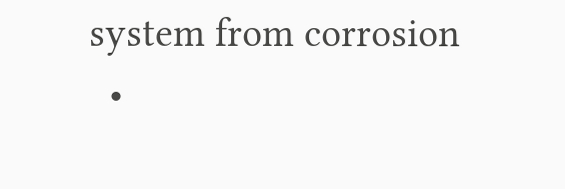system from corrosion
  •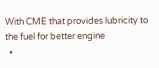With CME that provides lubricity to the fuel for better engine
  •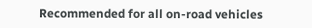Recommended for all on-road vehicles